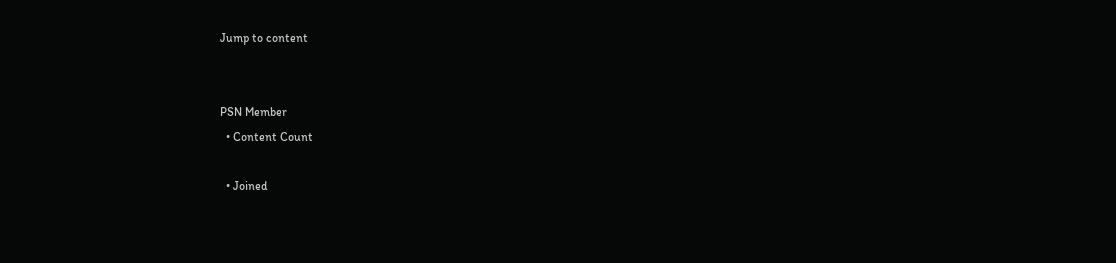Jump to content


PSN Member
  • Content Count

  • Joined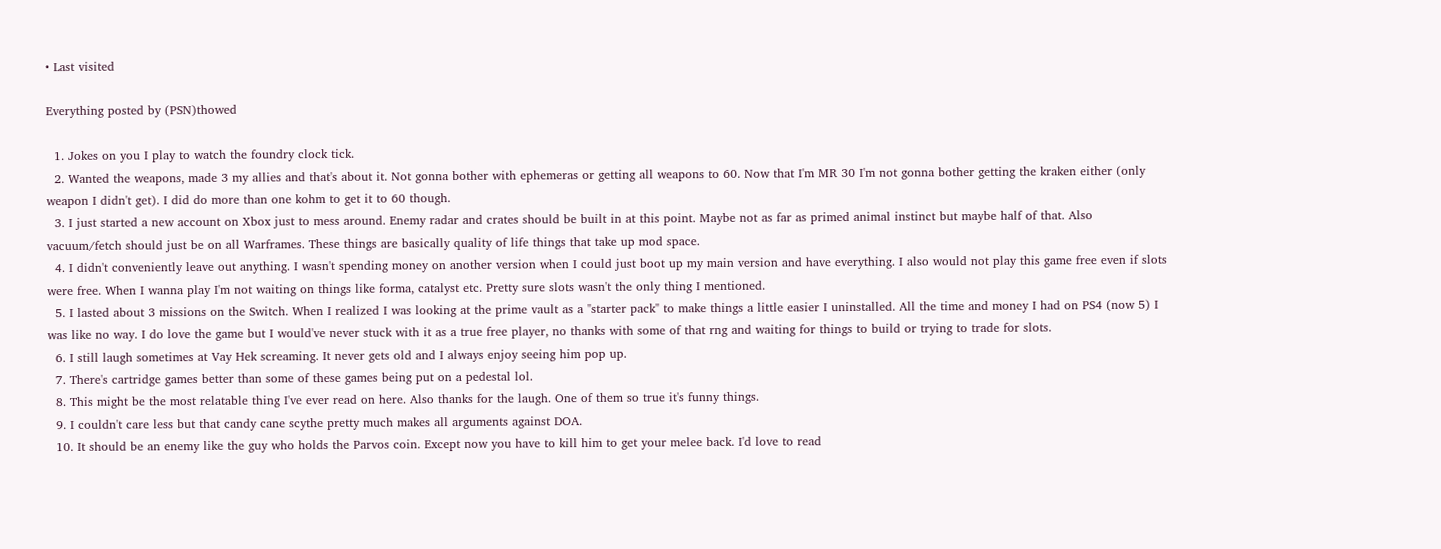• Last visited

Everything posted by (PSN)thowed

  1. Jokes on you I play to watch the foundry clock tick.
  2. Wanted the weapons, made 3 my allies and that's about it. Not gonna bother with ephemeras or getting all weapons to 60. Now that I'm MR 30 I'm not gonna bother getting the kraken either (only weapon I didn't get). I did do more than one kohm to get it to 60 though.
  3. I just started a new account on Xbox just to mess around. Enemy radar and crates should be built in at this point. Maybe not as far as primed animal instinct but maybe half of that. Also vacuum/fetch should just be on all Warframes. These things are basically quality of life things that take up mod space.
  4. I didn't conveniently leave out anything. I wasn't spending money on another version when I could just boot up my main version and have everything. I also would not play this game free even if slots were free. When I wanna play I'm not waiting on things like forma, catalyst etc. Pretty sure slots wasn't the only thing I mentioned.
  5. I lasted about 3 missions on the Switch. When I realized I was looking at the prime vault as a "starter pack" to make things a little easier I uninstalled. All the time and money I had on PS4 (now 5) I was like no way. I do love the game but I would've never stuck with it as a true free player, no thanks with some of that rng and waiting for things to build or trying to trade for slots.
  6. I still laugh sometimes at Vay Hek screaming. It never gets old and I always enjoy seeing him pop up.
  7. There's cartridge games better than some of these games being put on a pedestal lol.
  8. This might be the most relatable thing I've ever read on here. Also thanks for the laugh. One of them so true it's funny things.
  9. I couldn't care less but that candy cane scythe pretty much makes all arguments against DOA.
  10. It should be an enemy like the guy who holds the Parvos coin. Except now you have to kill him to get your melee back. I'd love to read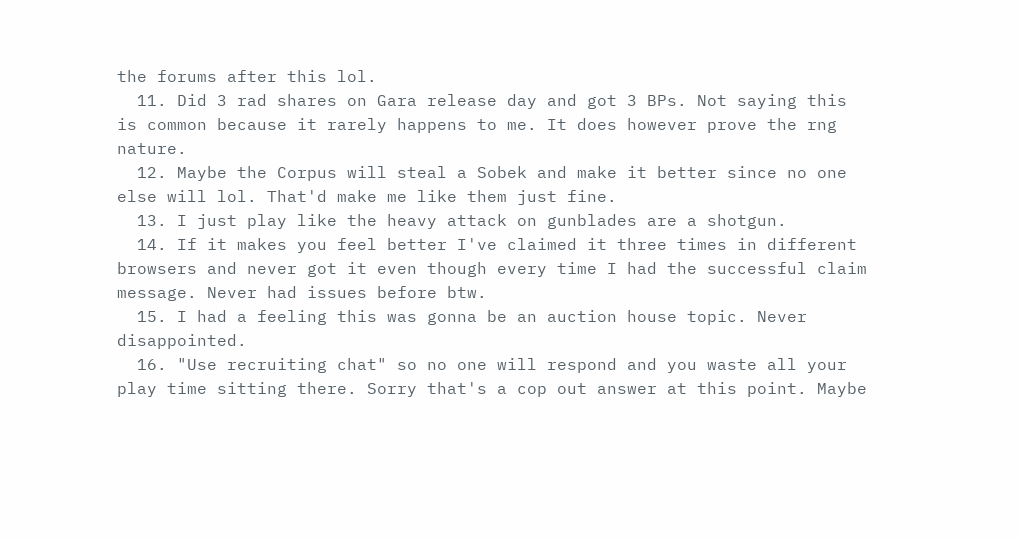the forums after this lol.
  11. Did 3 rad shares on Gara release day and got 3 BPs. Not saying this is common because it rarely happens to me. It does however prove the rng nature.
  12. Maybe the Corpus will steal a Sobek and make it better since no one else will lol. That'd make me like them just fine.
  13. I just play like the heavy attack on gunblades are a shotgun.
  14. If it makes you feel better I've claimed it three times in different browsers and never got it even though every time I had the successful claim message. Never had issues before btw.
  15. I had a feeling this was gonna be an auction house topic. Never disappointed.
  16. "Use recruiting chat" so no one will respond and you waste all your play time sitting there. Sorry that's a cop out answer at this point. Maybe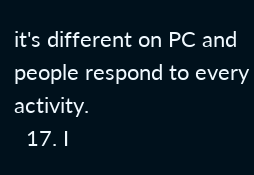it's different on PC and people respond to every activity.
  17. I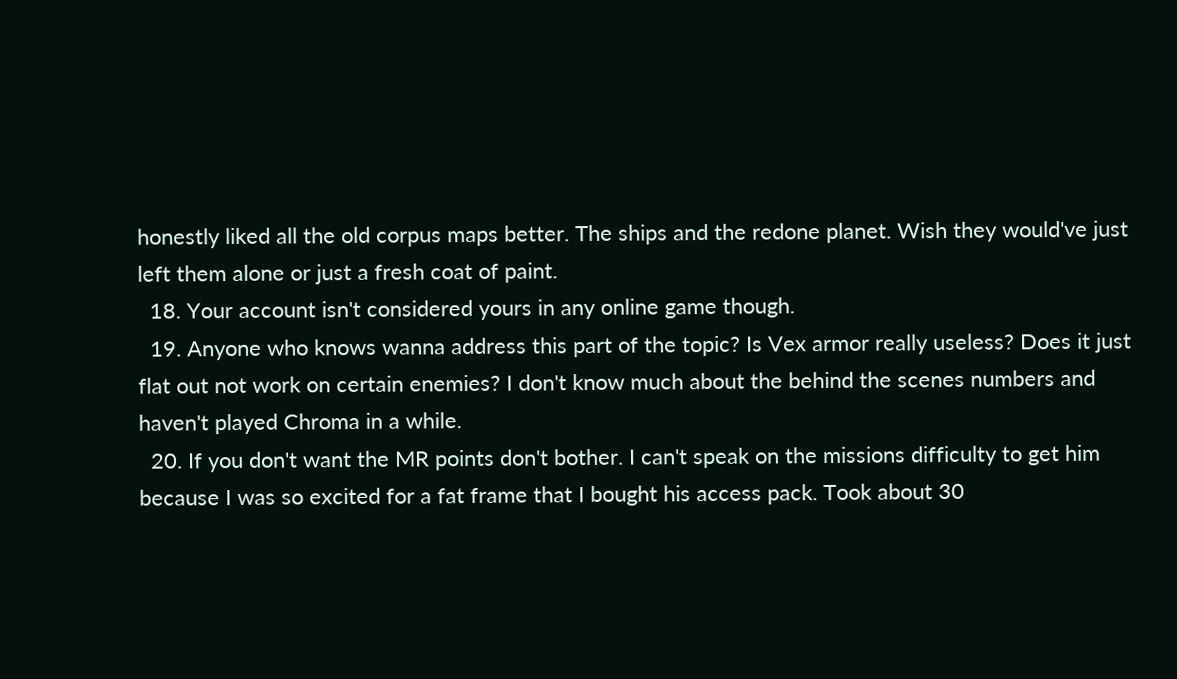honestly liked all the old corpus maps better. The ships and the redone planet. Wish they would've just left them alone or just a fresh coat of paint.
  18. Your account isn't considered yours in any online game though.
  19. Anyone who knows wanna address this part of the topic? Is Vex armor really useless? Does it just flat out not work on certain enemies? I don't know much about the behind the scenes numbers and haven't played Chroma in a while.
  20. If you don't want the MR points don't bother. I can't speak on the missions difficulty to get him because I was so excited for a fat frame that I bought his access pack. Took about 30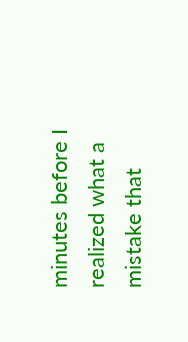minutes before I realized what a mistake that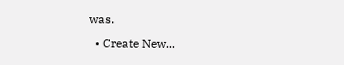was.
  • Create New...